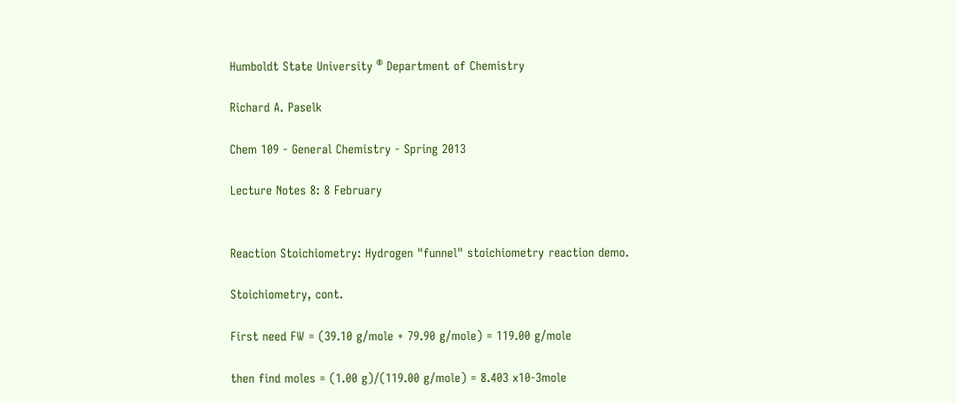Humboldt State University ® Department of Chemistry

Richard A. Paselk

Chem 109 - General Chemistry - Spring 2013

Lecture Notes 8: 8 February


Reaction Stoichiometry: Hydrogen "funnel" stoichiometry reaction demo.

Stoichiometry, cont.

First need FW = (39.10 g/mole + 79.90 g/mole) = 119.00 g/mole

then find moles = (1.00 g)/(119.00 g/mole) = 8.403 x10-3mole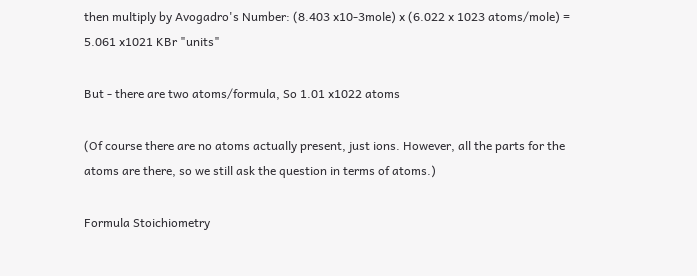then multiply by Avogadro's Number: (8.403 x10-3mole) x (6.022 x 1023 atoms/mole) = 5.061 x1021 KBr "units"

But - there are two atoms/formula, So 1.01 x1022 atoms

(Of course there are no atoms actually present, just ions. However, all the parts for the atoms are there, so we still ask the question in terms of atoms.)

Formula Stoichiometry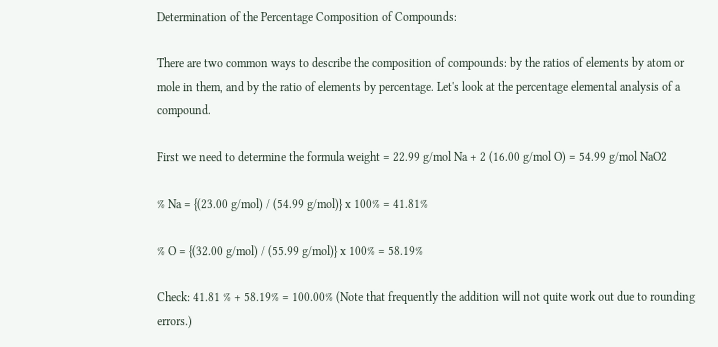Determination of the Percentage Composition of Compounds:

There are two common ways to describe the composition of compounds: by the ratios of elements by atom or mole in them, and by the ratio of elements by percentage. Let's look at the percentage elemental analysis of a compound.

First we need to determine the formula weight = 22.99 g/mol Na + 2 (16.00 g/mol O) = 54.99 g/mol NaO2

% Na = {(23.00 g/mol) / (54.99 g/mol)} x 100% = 41.81%

% O = {(32.00 g/mol) / (55.99 g/mol)} x 100% = 58.19%

Check: 41.81 % + 58.19% = 100.00% (Note that frequently the addition will not quite work out due to rounding errors.)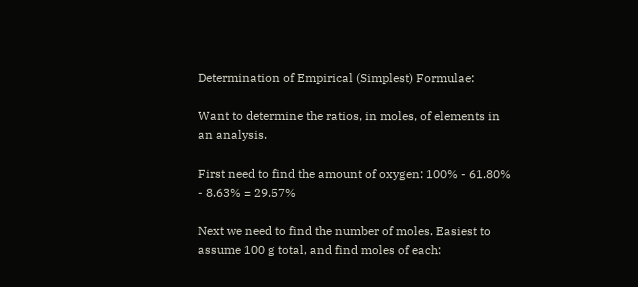Determination of Empirical (Simplest) Formulae:

Want to determine the ratios, in moles, of elements in an analysis.

First need to find the amount of oxygen: 100% - 61.80% - 8.63% = 29.57%

Next we need to find the number of moles. Easiest to assume 100 g total, and find moles of each: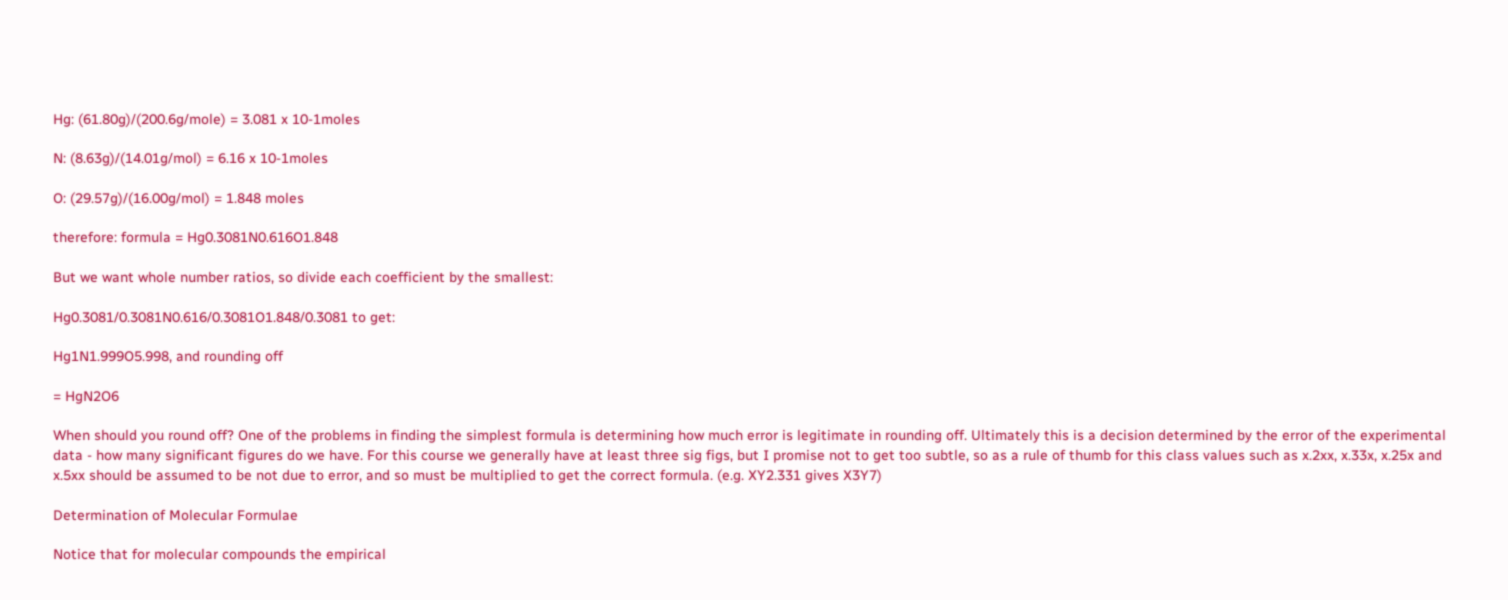Hg: (61.80g)/(200.6g/mole) = 3.081 x 10-1moles

N: (8.63g)/(14.01g/mol) = 6.16 x 10-1moles

O: (29.57g)/(16.00g/mol) = 1.848 moles

therefore: formula = Hg0.3081N0.616O1.848

But we want whole number ratios, so divide each coefficient by the smallest:

Hg0.3081/0.3081N0.616/0.3081O1.848/0.3081 to get:

Hg1N1.999O5.998, and rounding off

= HgN2O6

When should you round off? One of the problems in finding the simplest formula is determining how much error is legitimate in rounding off. Ultimately this is a decision determined by the error of the experimental data - how many significant figures do we have. For this course we generally have at least three sig figs, but I promise not to get too subtle, so as a rule of thumb for this class values such as x.2xx, x.33x, x.25x and x.5xx should be assumed to be not due to error, and so must be multiplied to get the correct formula. (e.g. XY2.331 gives X3Y7)

Determination of Molecular Formulae

Notice that for molecular compounds the empirical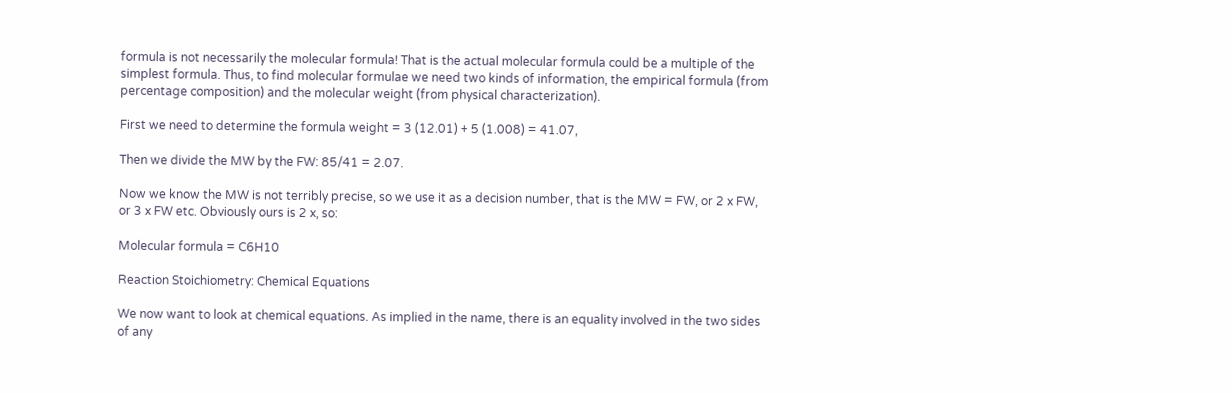formula is not necessarily the molecular formula! That is the actual molecular formula could be a multiple of the simplest formula. Thus, to find molecular formulae we need two kinds of information, the empirical formula (from percentage composition) and the molecular weight (from physical characterization).

First we need to determine the formula weight = 3 (12.01) + 5 (1.008) = 41.07,

Then we divide the MW by the FW: 85/41 = 2.07.

Now we know the MW is not terribly precise, so we use it as a decision number, that is the MW = FW, or 2 x FW, or 3 x FW etc. Obviously ours is 2 x, so:

Molecular formula = C6H10

Reaction Stoichiometry: Chemical Equations

We now want to look at chemical equations. As implied in the name, there is an equality involved in the two sides of any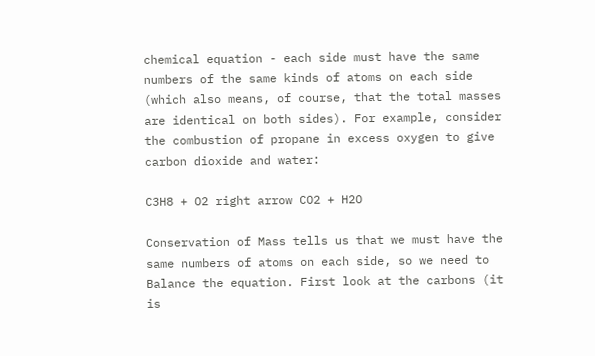chemical equation - each side must have the same numbers of the same kinds of atoms on each side (which also means, of course, that the total masses are identical on both sides). For example, consider the combustion of propane in excess oxygen to give carbon dioxide and water:

C3H8 + O2 right arrow CO2 + H2O

Conservation of Mass tells us that we must have the same numbers of atoms on each side, so we need to Balance the equation. First look at the carbons (it is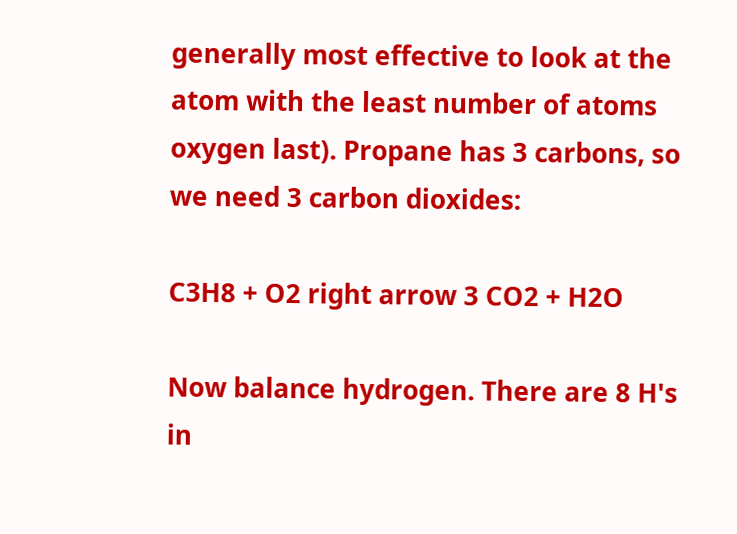generally most effective to look at the atom with the least number of atoms oxygen last). Propane has 3 carbons, so we need 3 carbon dioxides:

C3H8 + O2 right arrow 3 CO2 + H2O

Now balance hydrogen. There are 8 H's in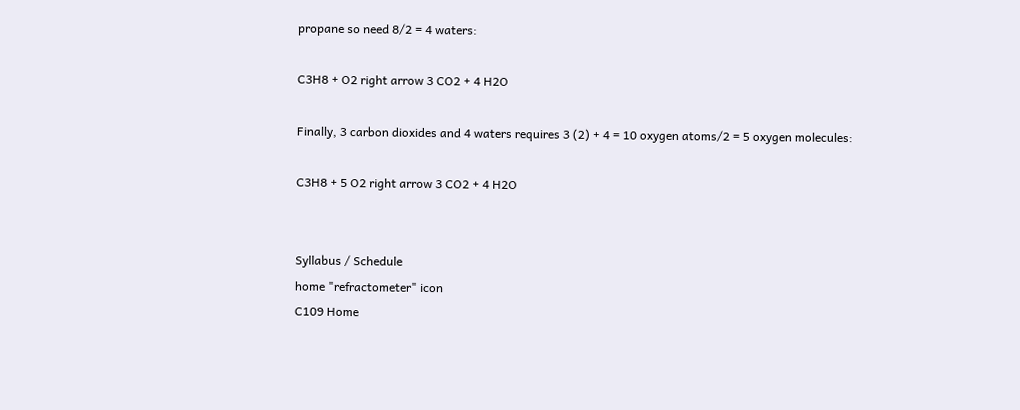propane so need 8/2 = 4 waters:

C3H8 + O2 right arrow 3 CO2 + 4 H2O

Finally, 3 carbon dioxides and 4 waters requires 3 (2) + 4 = 10 oxygen atoms/2 = 5 oxygen molecules:

C3H8 + 5 O2 right arrow 3 CO2 + 4 H2O


Syllabus / Schedule
home "refractometer" icon
C109 Home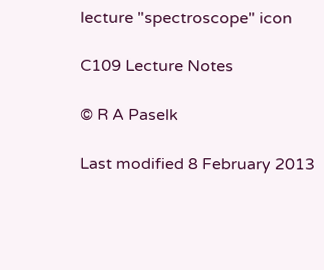lecture "spectroscope" icon

C109 Lecture Notes

© R A Paselk

Last modified 8 February 2013